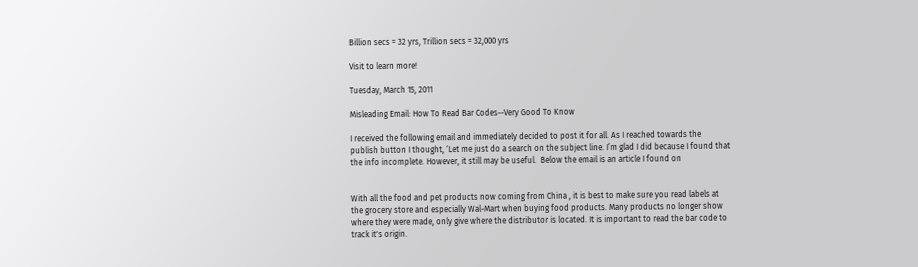Billion secs = 32 yrs, Trillion secs = 32,000 yrs

Visit to learn more!

Tuesday, March 15, 2011

Misleading Email: How To Read Bar Codes--Very Good To Know

I received the following email and immediately decided to post it for all. As I reached towards the publish button I thought, ‘Let me just do a search on the subject line. I’m glad I did because I found that the info incomplete. However, it still may be useful.  Below the email is an article I found on


With all the food and pet products now coming from China , it is best to make sure you read labels at the grocery store and especially Wal-Mart when buying food products. Many products no longer show where they were made, only give where the distributor is located. It is important to read the bar code to track it's origin.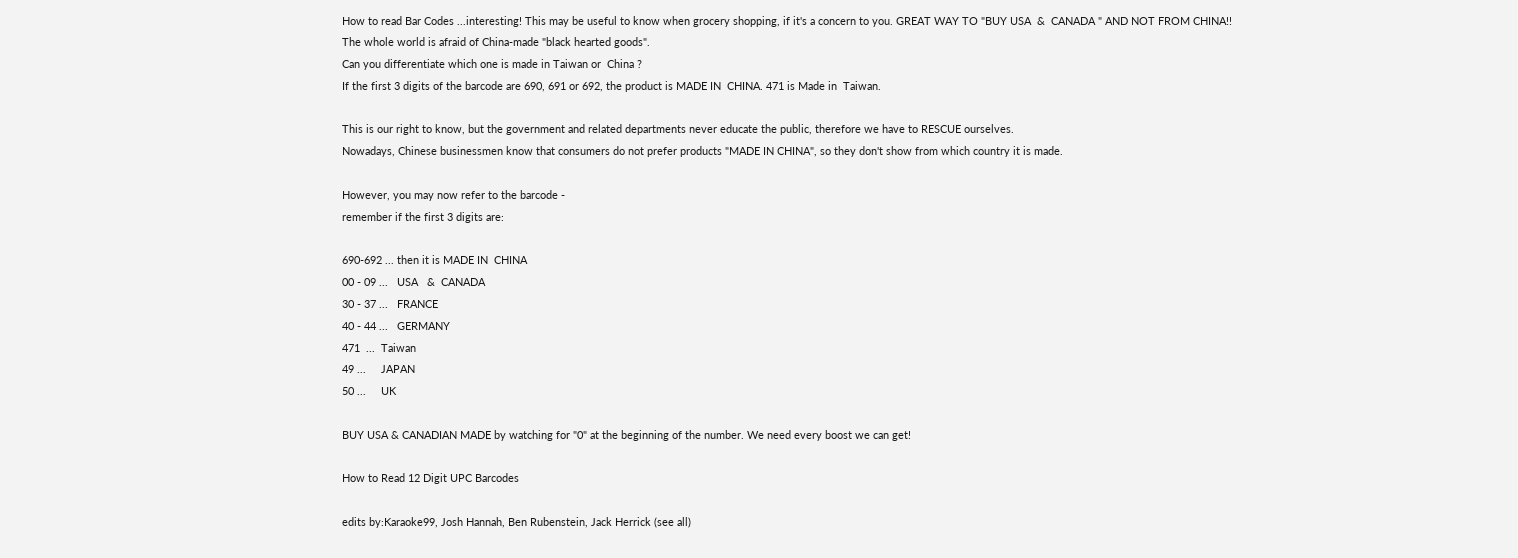How to read Bar Codes ...interesting! This may be useful to know when grocery shopping, if it's a concern to you. GREAT WAY TO "BUY USA  &  CANADA " AND NOT FROM CHINA!!
The whole world is afraid of China-made "black hearted goods".
Can you differentiate which one is made in Taiwan or  China ?
If the first 3 digits of the barcode are 690, 691 or 692, the product is MADE IN  CHINA. 471 is Made in  Taiwan.

This is our right to know, but the government and related departments never educate the public, therefore we have to RESCUE ourselves.
Nowadays, Chinese businessmen know that consumers do not prefer products "MADE IN CHINA", so they don't show from which country it is made.

However, you may now refer to the barcode -
remember if the first 3 digits are:

690-692 ... then it is MADE IN  CHINA
00 - 09 ...   USA   &  CANADA
30 - 37 ...   FRANCE
40 - 44 ...   GERMANY
471  ...  Taiwan
49 ...     JAPAN
50 ...     UK

BUY USA & CANADIAN MADE by watching for "0" at the beginning of the number. We need every boost we can get!

How to Read 12 Digit UPC Barcodes

edits by:Karaoke99, Josh Hannah, Ben Rubenstein, Jack Herrick (see all)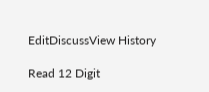EditDiscussView History

Read 12 Digit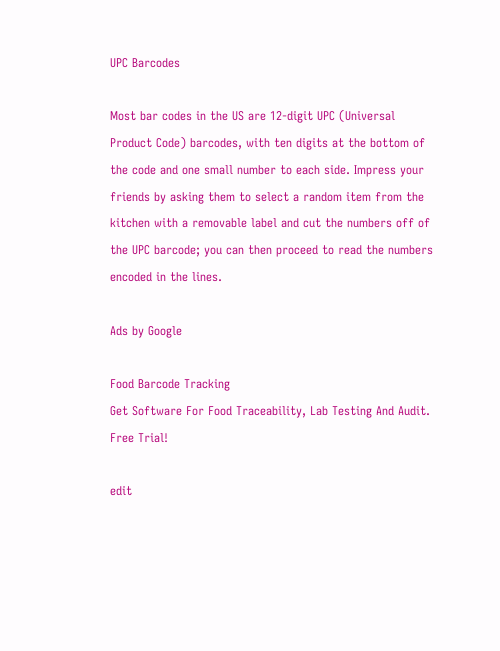UPC Barcodes

Most bar codes in the US are 12-digit UPC (Universal Product Code) barcodes, with ten digits at the bottom of the code and one small number to each side. Impress your friends by asking them to select a random item from the kitchen with a removable label and cut the numbers off of the UPC barcode; you can then proceed to read the numbers encoded in the lines.

Ads by Google

Food Barcode Tracking
Get Software For Food Traceability, Lab Testing And Audit. Free Trial!

edit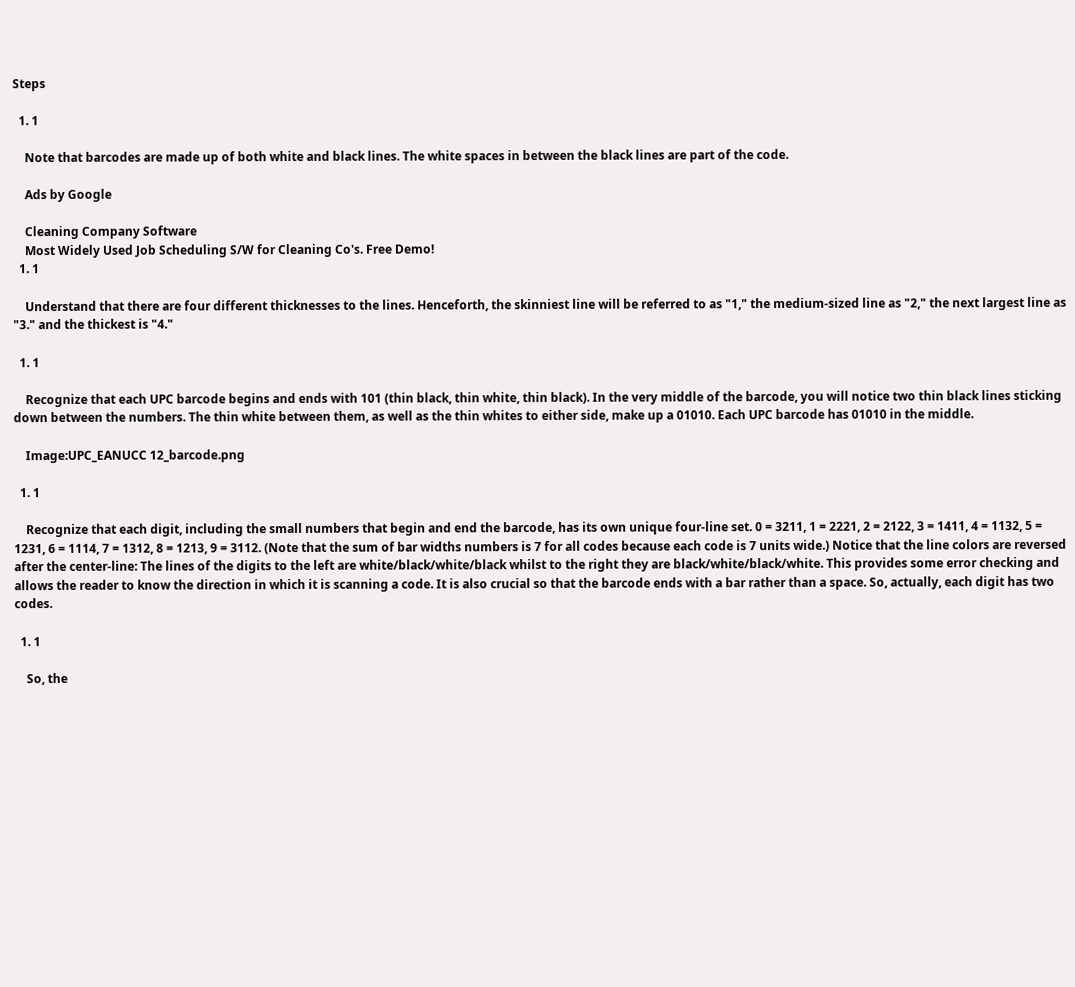Steps

  1. 1

    Note that barcodes are made up of both white and black lines. The white spaces in between the black lines are part of the code.

    Ads by Google

    Cleaning Company Software
    Most Widely Used Job Scheduling S/W for Cleaning Co's. Free Demo!
  1. 1

    Understand that there are four different thicknesses to the lines. Henceforth, the skinniest line will be referred to as "1," the medium-sized line as "2," the next largest line as "3." and the thickest is "4."

  1. 1

    Recognize that each UPC barcode begins and ends with 101 (thin black, thin white, thin black). In the very middle of the barcode, you will notice two thin black lines sticking down between the numbers. The thin white between them, as well as the thin whites to either side, make up a 01010. Each UPC barcode has 01010 in the middle.

    Image:UPC_EANUCC 12_barcode.png

  1. 1

    Recognize that each digit, including the small numbers that begin and end the barcode, has its own unique four-line set. 0 = 3211, 1 = 2221, 2 = 2122, 3 = 1411, 4 = 1132, 5 = 1231, 6 = 1114, 7 = 1312, 8 = 1213, 9 = 3112. (Note that the sum of bar widths numbers is 7 for all codes because each code is 7 units wide.) Notice that the line colors are reversed after the center-line: The lines of the digits to the left are white/black/white/black whilst to the right they are black/white/black/white. This provides some error checking and allows the reader to know the direction in which it is scanning a code. It is also crucial so that the barcode ends with a bar rather than a space. So, actually, each digit has two codes.

  1. 1

    So, the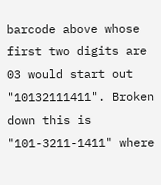barcode above whose first two digits are 03 would start out "10132111411". Broken down this is "101-3211-1411" where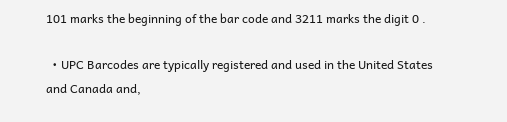101 marks the beginning of the bar code and 3211 marks the digit 0 .

  • UPC Barcodes are typically registered and used in the United States and Canada and,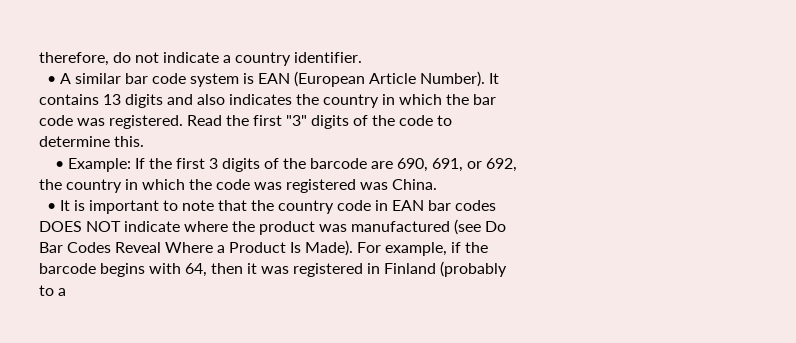therefore, do not indicate a country identifier.
  • A similar bar code system is EAN (European Article Number). It contains 13 digits and also indicates the country in which the bar code was registered. Read the first "3" digits of the code to determine this.
    • Example: If the first 3 digits of the barcode are 690, 691, or 692, the country in which the code was registered was China.
  • It is important to note that the country code in EAN bar codes DOES NOT indicate where the product was manufactured (see Do Bar Codes Reveal Where a Product Is Made). For example, if the barcode begins with 64, then it was registered in Finland (probably to a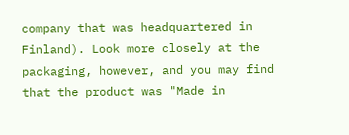company that was headquartered in Finland). Look more closely at the packaging, however, and you may find that the product was "Made in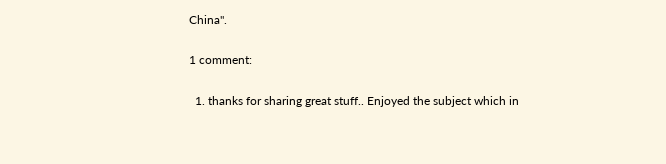China".

1 comment:

  1. thanks for sharing great stuff.. Enjoyed the subject which in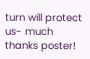turn will protect us- much thanks poster!